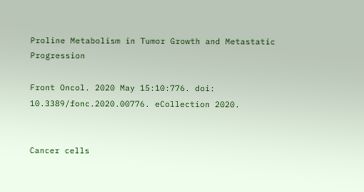Proline Metabolism in Tumor Growth and Metastatic Progression

Front Oncol. 2020 May 15:10:776. doi: 10.3389/fonc.2020.00776. eCollection 2020.


Cancer cells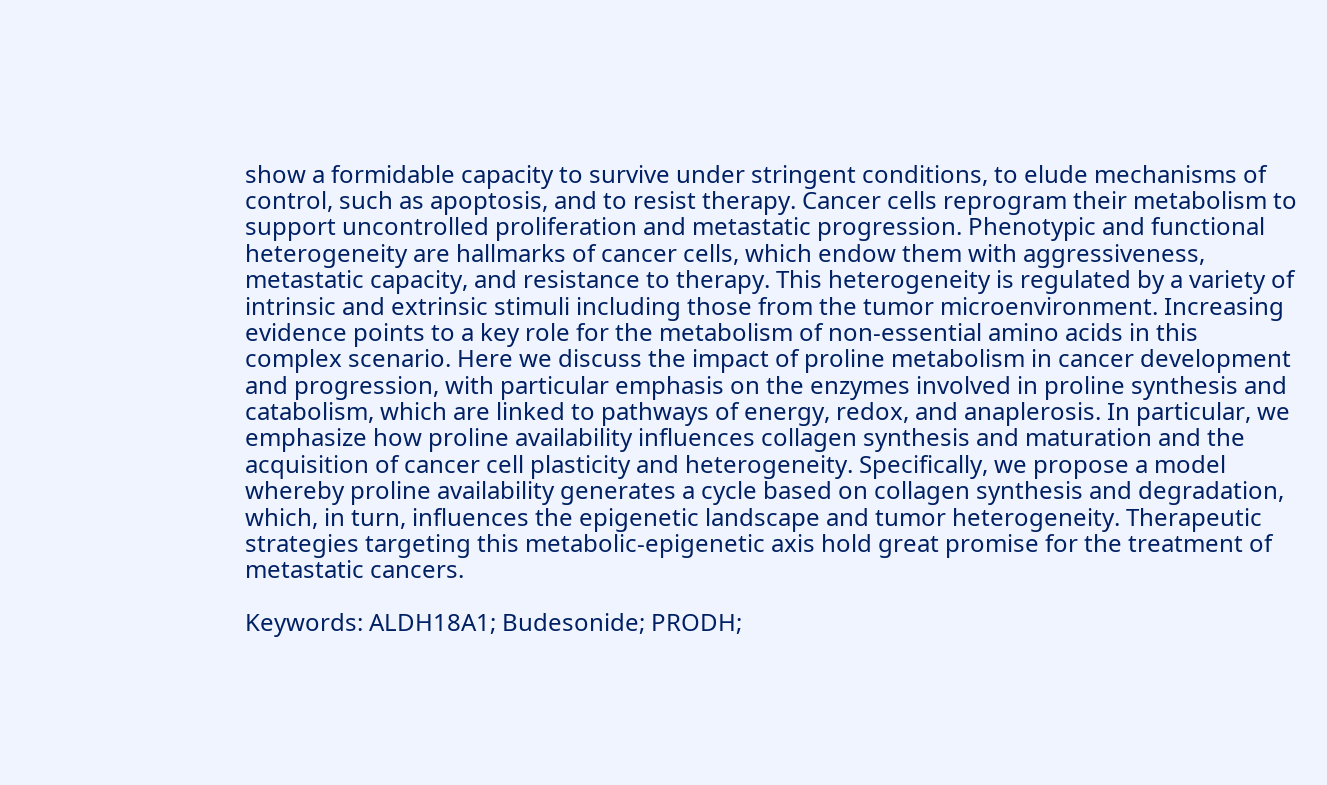show a formidable capacity to survive under stringent conditions, to elude mechanisms of control, such as apoptosis, and to resist therapy. Cancer cells reprogram their metabolism to support uncontrolled proliferation and metastatic progression. Phenotypic and functional heterogeneity are hallmarks of cancer cells, which endow them with aggressiveness, metastatic capacity, and resistance to therapy. This heterogeneity is regulated by a variety of intrinsic and extrinsic stimuli including those from the tumor microenvironment. Increasing evidence points to a key role for the metabolism of non-essential amino acids in this complex scenario. Here we discuss the impact of proline metabolism in cancer development and progression, with particular emphasis on the enzymes involved in proline synthesis and catabolism, which are linked to pathways of energy, redox, and anaplerosis. In particular, we emphasize how proline availability influences collagen synthesis and maturation and the acquisition of cancer cell plasticity and heterogeneity. Specifically, we propose a model whereby proline availability generates a cycle based on collagen synthesis and degradation, which, in turn, influences the epigenetic landscape and tumor heterogeneity. Therapeutic strategies targeting this metabolic-epigenetic axis hold great promise for the treatment of metastatic cancers.

Keywords: ALDH18A1; Budesonide; PRODH;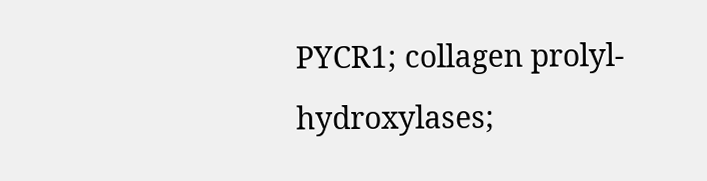PYCR1; collagen prolyl-hydroxylases;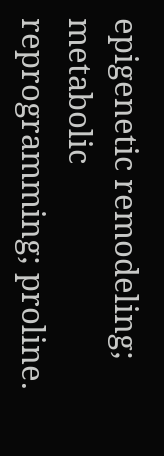epigenetic remodeling; metabolic reprogramming; proline.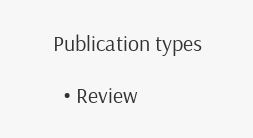Publication types

  • Review